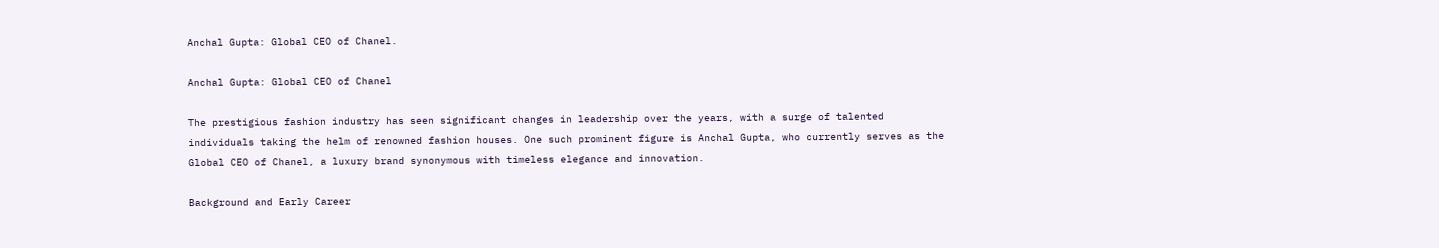Anchal Gupta: Global CEO of Chanel.

Anchal Gupta: Global CEO of Chanel

The prestigious fashion industry has seen significant changes in leadership over the years, with a surge of talented individuals taking the helm of renowned fashion houses. One such prominent figure is Anchal Gupta, who currently serves as the Global CEO of Chanel, a luxury brand synonymous with timeless elegance and innovation.

Background and Early Career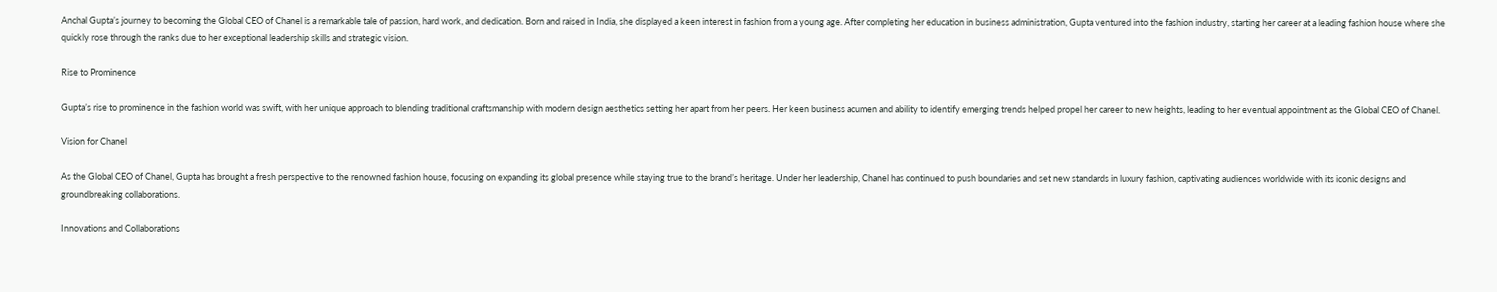Anchal Gupta’s journey to becoming the Global CEO of Chanel is a remarkable tale of passion, hard work, and dedication. Born and raised in India, she displayed a keen interest in fashion from a young age. After completing her education in business administration, Gupta ventured into the fashion industry, starting her career at a leading fashion house where she quickly rose through the ranks due to her exceptional leadership skills and strategic vision.

Rise to Prominence

Gupta’s rise to prominence in the fashion world was swift, with her unique approach to blending traditional craftsmanship with modern design aesthetics setting her apart from her peers. Her keen business acumen and ability to identify emerging trends helped propel her career to new heights, leading to her eventual appointment as the Global CEO of Chanel.

Vision for Chanel

As the Global CEO of Chanel, Gupta has brought a fresh perspective to the renowned fashion house, focusing on expanding its global presence while staying true to the brand’s heritage. Under her leadership, Chanel has continued to push boundaries and set new standards in luxury fashion, captivating audiences worldwide with its iconic designs and groundbreaking collaborations.

Innovations and Collaborations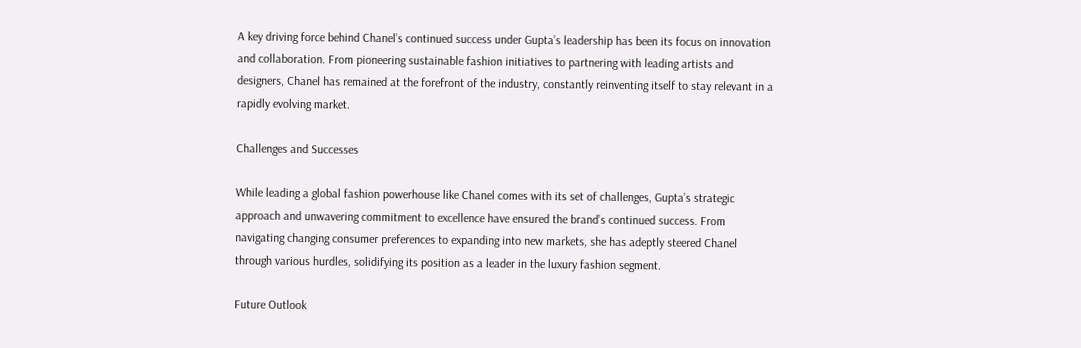A key driving force behind Chanel’s continued success under Gupta’s leadership has been its focus on innovation and collaboration. From pioneering sustainable fashion initiatives to partnering with leading artists and designers, Chanel has remained at the forefront of the industry, constantly reinventing itself to stay relevant in a rapidly evolving market.

Challenges and Successes

While leading a global fashion powerhouse like Chanel comes with its set of challenges, Gupta’s strategic approach and unwavering commitment to excellence have ensured the brand’s continued success. From navigating changing consumer preferences to expanding into new markets, she has adeptly steered Chanel through various hurdles, solidifying its position as a leader in the luxury fashion segment.

Future Outlook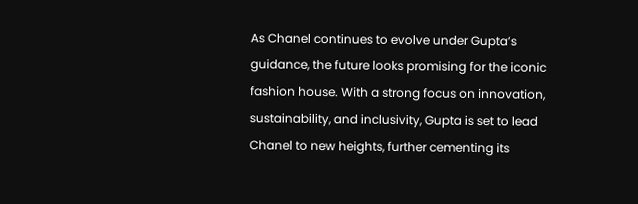As Chanel continues to evolve under Gupta’s guidance, the future looks promising for the iconic fashion house. With a strong focus on innovation, sustainability, and inclusivity, Gupta is set to lead Chanel to new heights, further cementing its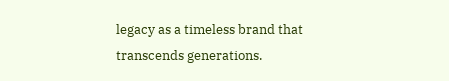legacy as a timeless brand that transcends generations.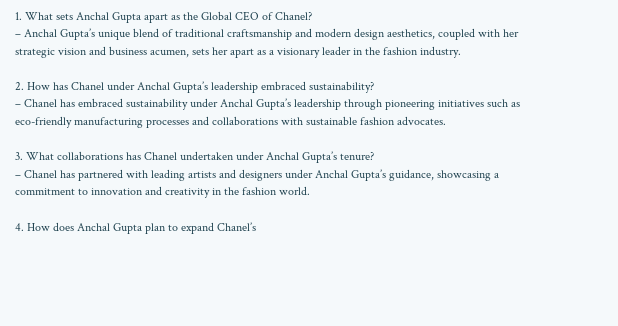1. What sets Anchal Gupta apart as the Global CEO of Chanel?
– Anchal Gupta’s unique blend of traditional craftsmanship and modern design aesthetics, coupled with her strategic vision and business acumen, sets her apart as a visionary leader in the fashion industry.

2. How has Chanel under Anchal Gupta’s leadership embraced sustainability?
– Chanel has embraced sustainability under Anchal Gupta’s leadership through pioneering initiatives such as eco-friendly manufacturing processes and collaborations with sustainable fashion advocates.

3. What collaborations has Chanel undertaken under Anchal Gupta’s tenure?
– Chanel has partnered with leading artists and designers under Anchal Gupta’s guidance, showcasing a commitment to innovation and creativity in the fashion world.

4. How does Anchal Gupta plan to expand Chanel’s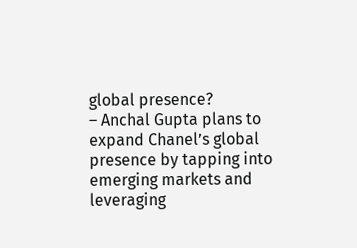global presence?
– Anchal Gupta plans to expand Chanel’s global presence by tapping into emerging markets and leveraging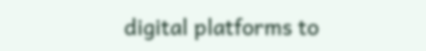digital platforms to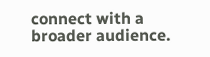connect with a broader audience.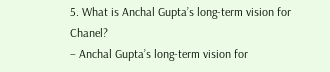5. What is Anchal Gupta’s long-term vision for Chanel?
– Anchal Gupta’s long-term vision for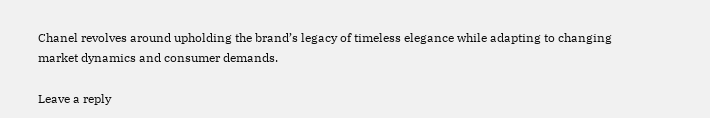Chanel revolves around upholding the brand’s legacy of timeless elegance while adapting to changing market dynamics and consumer demands.

Leave a reply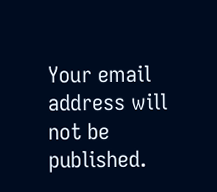Your email address will not be published.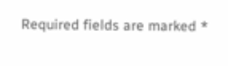Required fields are marked *